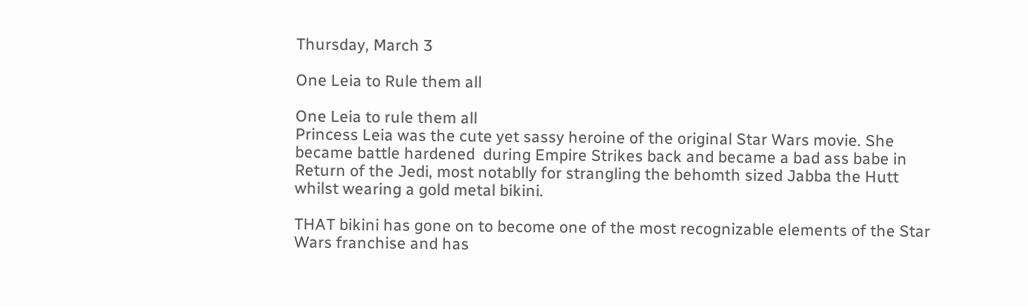Thursday, March 3

One Leia to Rule them all

One Leia to rule them all
Princess Leia was the cute yet sassy heroine of the original Star Wars movie. She became battle hardened  during Empire Strikes back and became a bad ass babe in Return of the Jedi, most notablly for strangling the behomth sized Jabba the Hutt whilst wearing a gold metal bikini.

THAT bikini has gone on to become one of the most recognizable elements of the Star Wars franchise and has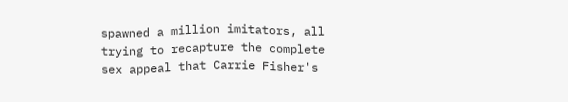spawned a million imitators, all trying to recapture the complete sex appeal that Carrie Fisher's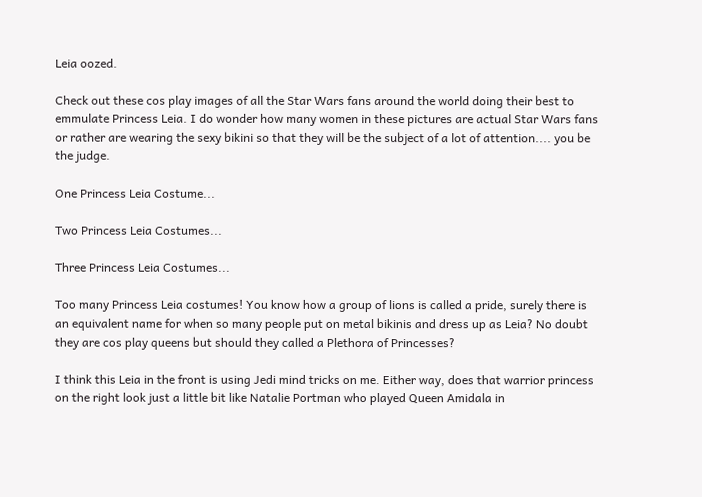Leia oozed.

Check out these cos play images of all the Star Wars fans around the world doing their best to emmulate Princess Leia. I do wonder how many women in these pictures are actual Star Wars fans or rather are wearing the sexy bikini so that they will be the subject of a lot of attention.... you be the judge.

One Princess Leia Costume...

Two Princess Leia Costumes...

Three Princess Leia Costumes...

Too many Princess Leia costumes! You know how a group of lions is called a pride, surely there is an equivalent name for when so many people put on metal bikinis and dress up as Leia? No doubt they are cos play queens but should they called a Plethora of Princesses?

I think this Leia in the front is using Jedi mind tricks on me. Either way, does that warrior princess on the right look just a little bit like Natalie Portman who played Queen Amidala in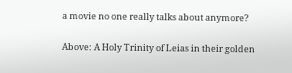a movie no one really talks about anymore?

Above: A Holy Trinity of Leias in their golden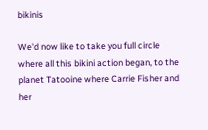bikinis

We'd now like to take you full circle where all this bikini action began, to the planet Tatooine where Carrie Fisher and her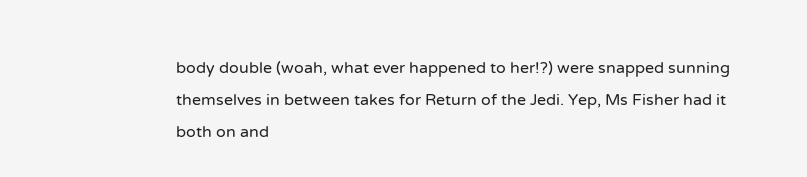body double (woah, what ever happened to her!?) were snapped sunning themselves in between takes for Return of the Jedi. Yep, Ms Fisher had it both on and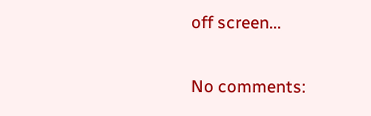off screen...

No comments: